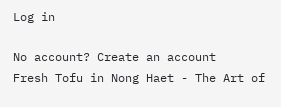Log in

No account? Create an account
Fresh Tofu in Nong Haet - The Art of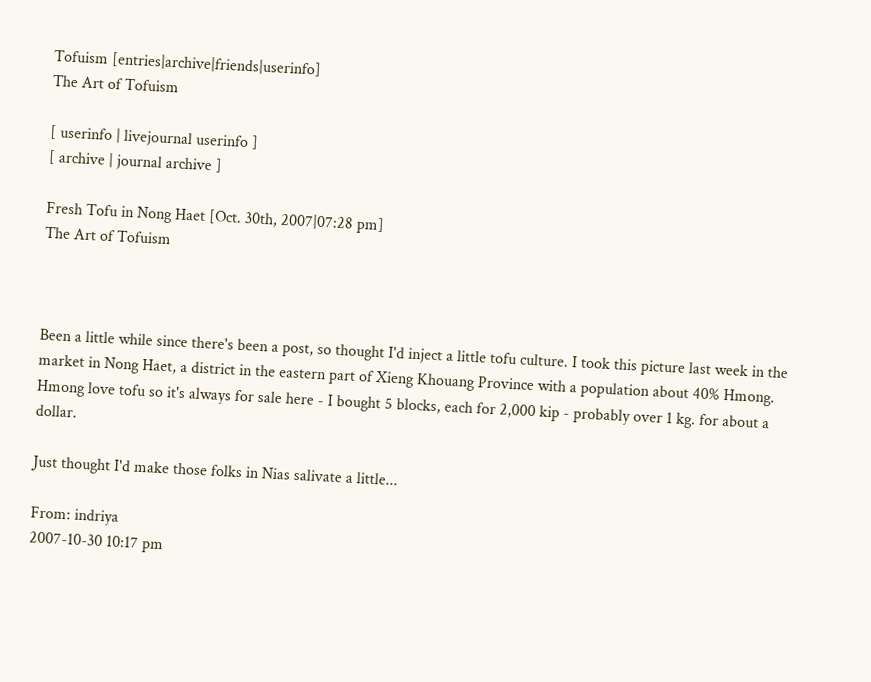Tofuism [entries|archive|friends|userinfo]
The Art of Tofuism

[ userinfo | livejournal userinfo ]
[ archive | journal archive ]

Fresh Tofu in Nong Haet [Oct. 30th, 2007|07:28 pm]
The Art of Tofuism



Been a little while since there's been a post, so thought I'd inject a little tofu culture. I took this picture last week in the market in Nong Haet, a district in the eastern part of Xieng Khouang Province with a population about 40% Hmong. Hmong love tofu so it's always for sale here - I bought 5 blocks, each for 2,000 kip - probably over 1 kg. for about a dollar.

Just thought I'd make those folks in Nias salivate a little...

From: indriya
2007-10-30 10:17 pm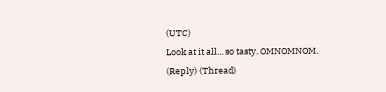(UTC)
Look at it all... so tasty. OMNOMNOM.
(Reply) (Thread)